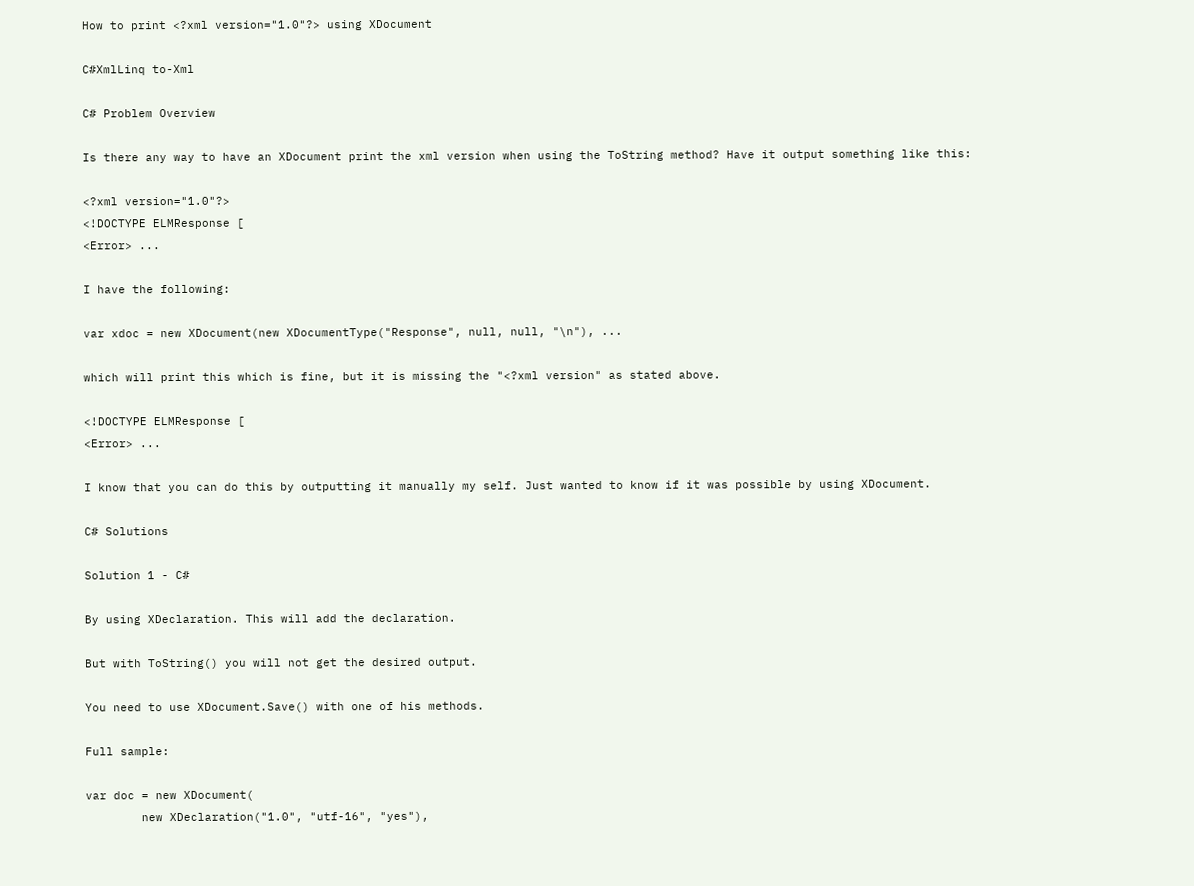How to print <?xml version="1.0"?> using XDocument

C#XmlLinq to-Xml

C# Problem Overview

Is there any way to have an XDocument print the xml version when using the ToString method? Have it output something like this:

<?xml version="1.0"?>
<!DOCTYPE ELMResponse [
<Error> ...

I have the following:

var xdoc = new XDocument(new XDocumentType("Response", null, null, "\n"), ...

which will print this which is fine, but it is missing the "<?xml version" as stated above.

<!DOCTYPE ELMResponse [
<Error> ...

I know that you can do this by outputting it manually my self. Just wanted to know if it was possible by using XDocument.

C# Solutions

Solution 1 - C#

By using XDeclaration. This will add the declaration.

But with ToString() you will not get the desired output.

You need to use XDocument.Save() with one of his methods.

Full sample:

var doc = new XDocument(
        new XDeclaration("1.0", "utf-16", "yes"),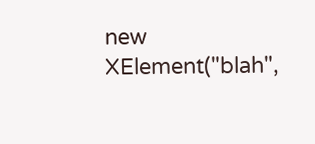new XElement("blah",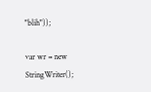"blih"));

var wr = new StringWriter();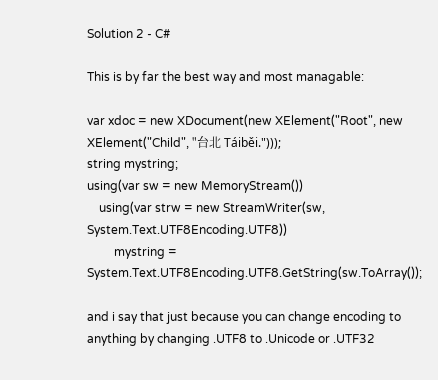Solution 2 - C#

This is by far the best way and most managable:

var xdoc = new XDocument(new XElement("Root", new XElement("Child", "台北 Táiběi.")));
string mystring;
using(var sw = new MemoryStream())
    using(var strw = new StreamWriter(sw, System.Text.UTF8Encoding.UTF8))
         mystring = System.Text.UTF8Encoding.UTF8.GetString(sw.ToArray());

and i say that just because you can change encoding to anything by changing .UTF8 to .Unicode or .UTF32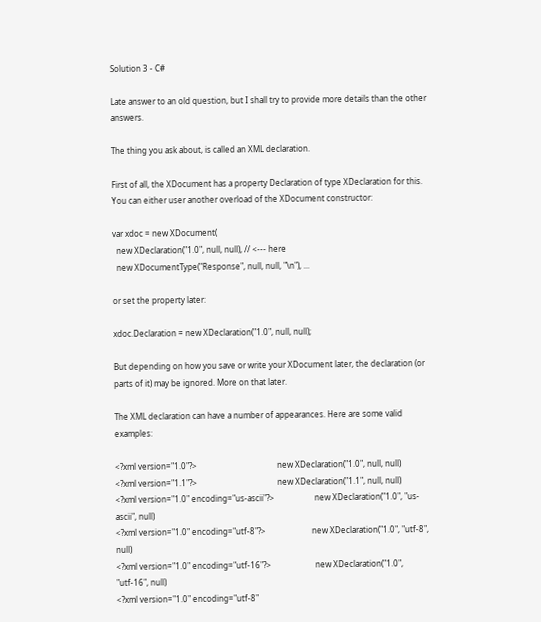Solution 3 - C#

Late answer to an old question, but I shall try to provide more details than the other answers.

The thing you ask about, is called an XML declaration.

First of all, the XDocument has a property Declaration of type XDeclaration for this. You can either user another overload of the XDocument constructor:

var xdoc = new XDocument(
  new XDeclaration("1.0", null, null), // <--- here
  new XDocumentType("Response", null, null, "\n"), ...

or set the property later:

xdoc.Declaration = new XDeclaration("1.0", null, null);

But depending on how you save or write your XDocument later, the declaration (or parts of it) may be ignored. More on that later.

The XML declaration can have a number of appearances. Here are some valid examples:

<?xml version="1.0"?>                                        new XDeclaration("1.0", null, null)
<?xml version="1.1"?>                                        new XDeclaration("1.1", null, null)
<?xml version="1.0" encoding="us-ascii"?>                    new XDeclaration("1.0", "us-ascii", null)
<?xml version="1.0" encoding="utf-8"?>                       new XDeclaration("1.0", "utf-8", null)
<?xml version="1.0" encoding="utf-16"?>                      new XDeclaration("1.0", "utf-16", null)
<?xml version="1.0" encoding="utf-8"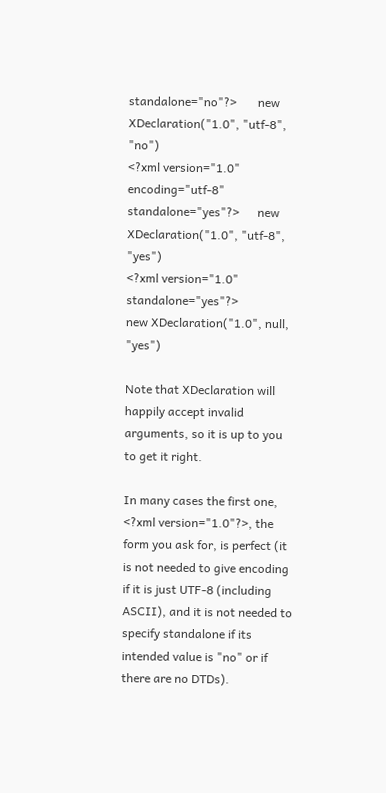standalone="no"?>       new XDeclaration("1.0", "utf-8", "no")
<?xml version="1.0" encoding="utf-8" standalone="yes"?>      new XDeclaration("1.0", "utf-8", "yes")
<?xml version="1.0" standalone="yes"?>                       new XDeclaration("1.0", null, "yes")

Note that XDeclaration will happily accept invalid arguments, so it is up to you to get it right.

In many cases the first one, <?xml version="1.0"?>, the form you ask for, is perfect (it is not needed to give encoding if it is just UTF-8 (including ASCII), and it is not needed to specify standalone if its intended value is "no" or if there are no DTDs).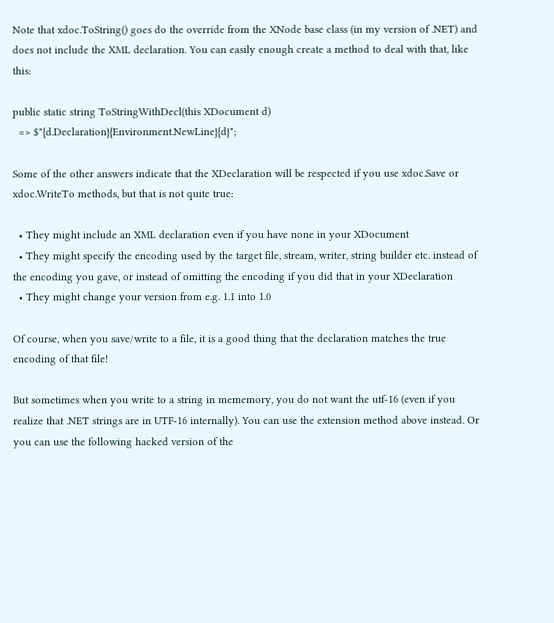Note that xdoc.ToString() goes do the override from the XNode base class (in my version of .NET) and does not include the XML declaration. You can easily enough create a method to deal with that, like this:

public static string ToStringWithDecl(this XDocument d)
  => $"{d.Declaration}{Environment.NewLine}{d}";

Some of the other answers indicate that the XDeclaration will be respected if you use xdoc.Save or xdoc.WriteTo methods, but that is not quite true:

  • They might include an XML declaration even if you have none in your XDocument
  • They might specify the encoding used by the target file, stream, writer, string builder etc. instead of the encoding you gave, or instead of omitting the encoding if you did that in your XDeclaration
  • They might change your version from e.g. 1.1 into 1.0

Of course, when you save/write to a file, it is a good thing that the declaration matches the true encoding of that file!

But sometimes when you write to a string in mememory, you do not want the utf-16 (even if you realize that .NET strings are in UTF-16 internally). You can use the extension method above instead. Or you can use the following hacked version of the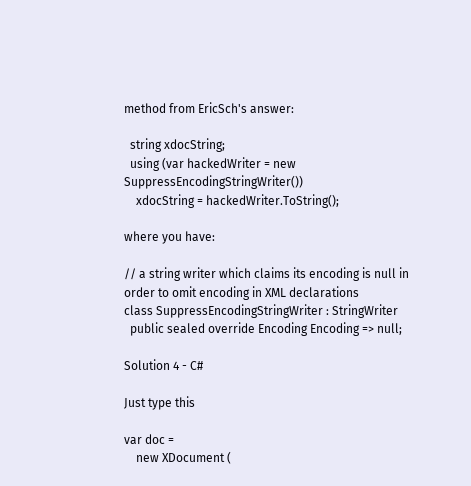method from EricSch's answer:

  string xdocString;
  using (var hackedWriter = new SuppressEncodingStringWriter())
    xdocString = hackedWriter.ToString();

where you have:

// a string writer which claims its encoding is null in order to omit encoding in XML declarations
class SuppressEncodingStringWriter : StringWriter
  public sealed override Encoding Encoding => null;

Solution 4 - C#

Just type this

var doc =
    new XDocument (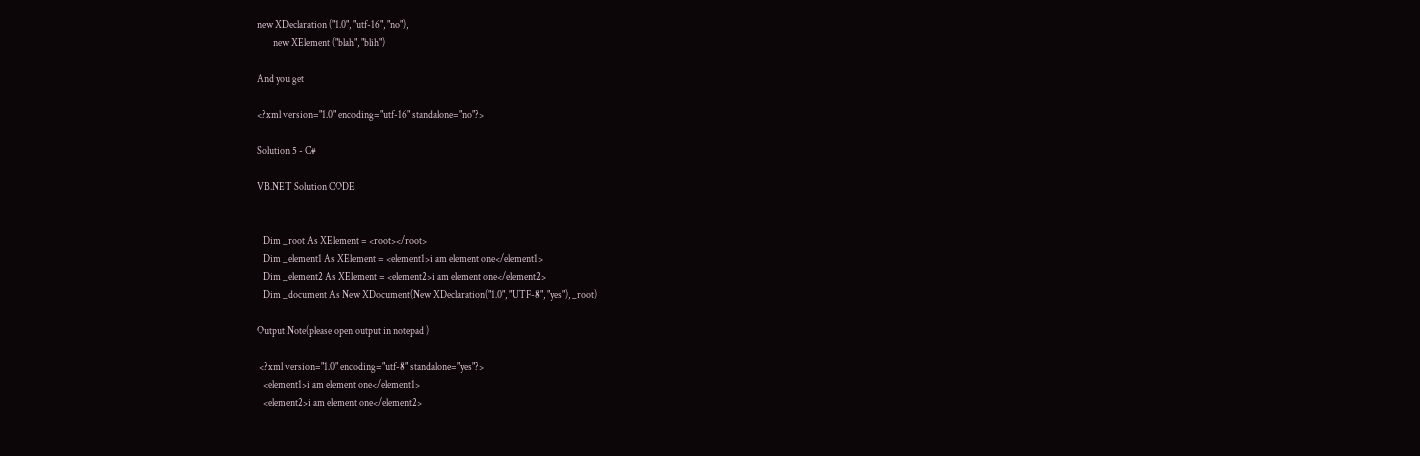new XDeclaration ("1.0", "utf-16", "no"),
        new XElement ("blah", "blih")

And you get

<?xml version="1.0" encoding="utf-16" standalone="no"?>

Solution 5 - C#

VB.NET Solution CODE


   Dim _root As XElement = <root></root>
   Dim _element1 As XElement = <element1>i am element one</element1>
   Dim _element2 As XElement = <element2>i am element one</element2>
   Dim _document As New XDocument(New XDeclaration("1.0", "UTF-8", "yes"), _root)

Output Note(please open output in notepad )

 <?xml version="1.0" encoding="utf-8" standalone="yes"?>
   <element1>i am element one</element1>
   <element2>i am element one</element2>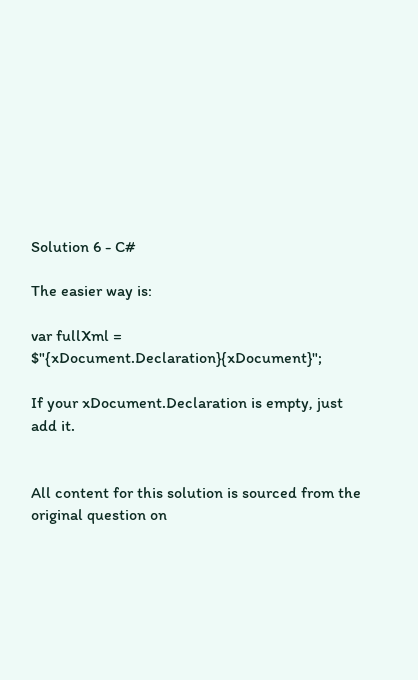Solution 6 - C#

The easier way is:

var fullXml = $"{xDocument.Declaration}{xDocument}";

If your xDocument.Declaration is empty, just add it.


All content for this solution is sourced from the original question on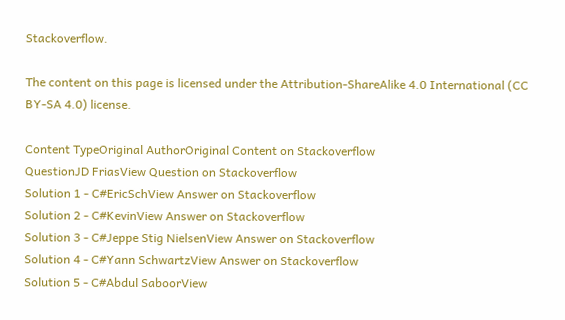Stackoverflow.

The content on this page is licensed under the Attribution-ShareAlike 4.0 International (CC BY-SA 4.0) license.

Content TypeOriginal AuthorOriginal Content on Stackoverflow
QuestionJD FriasView Question on Stackoverflow
Solution 1 - C#EricSchView Answer on Stackoverflow
Solution 2 - C#KevinView Answer on Stackoverflow
Solution 3 - C#Jeppe Stig NielsenView Answer on Stackoverflow
Solution 4 - C#Yann SchwartzView Answer on Stackoverflow
Solution 5 - C#Abdul SaboorView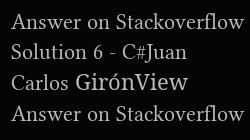Answer on Stackoverflow
Solution 6 - C#Juan Carlos GirónView Answer on Stackoverflow